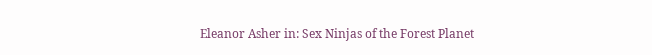Eleanor Asher in: Sex Ninjas of the Forest Planet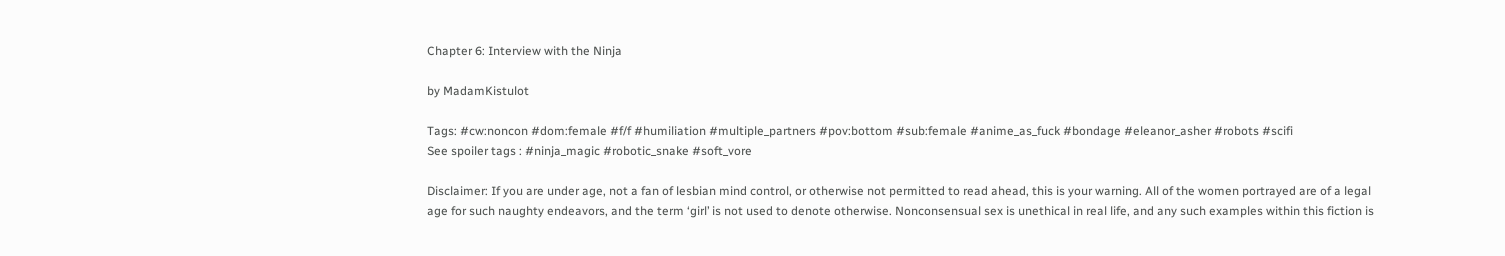Chapter 6: Interview with the Ninja

by MadamKistulot

Tags: #cw:noncon #dom:female #f/f #humiliation #multiple_partners #pov:bottom #sub:female #anime_as_fuck #bondage #eleanor_asher #robots #scifi
See spoiler tags : #ninja_magic #robotic_snake #soft_vore

Disclaimer: If you are under age, not a fan of lesbian mind control, or otherwise not permitted to read ahead, this is your warning. All of the women portrayed are of a legal age for such naughty endeavors, and the term ‘girl’ is not used to denote otherwise. Nonconsensual sex is unethical in real life, and any such examples within this fiction is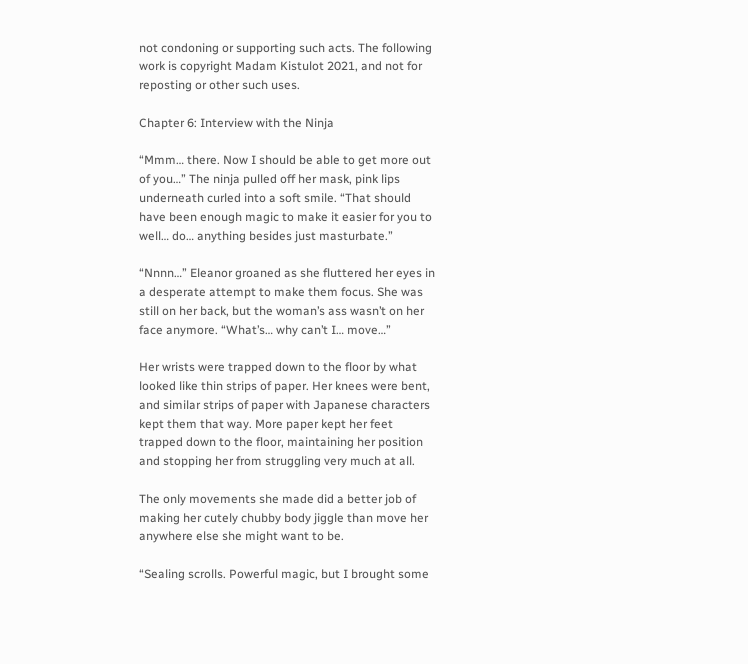not condoning or supporting such acts. The following work is copyright Madam Kistulot 2021, and not for reposting or other such uses.

Chapter 6: Interview with the Ninja

“Mmm… there. Now I should be able to get more out of you…” The ninja pulled off her mask, pink lips underneath curled into a soft smile. “That should have been enough magic to make it easier for you to well… do… anything besides just masturbate.”

“Nnnn…” Eleanor groaned as she fluttered her eyes in a desperate attempt to make them focus. She was still on her back, but the woman’s ass wasn’t on her face anymore. “What’s… why can’t I… move…”

Her wrists were trapped down to the floor by what looked like thin strips of paper. Her knees were bent, and similar strips of paper with Japanese characters kept them that way. More paper kept her feet trapped down to the floor, maintaining her position and stopping her from struggling very much at all.

The only movements she made did a better job of making her cutely chubby body jiggle than move her anywhere else she might want to be.

“Sealing scrolls. Powerful magic, but I brought some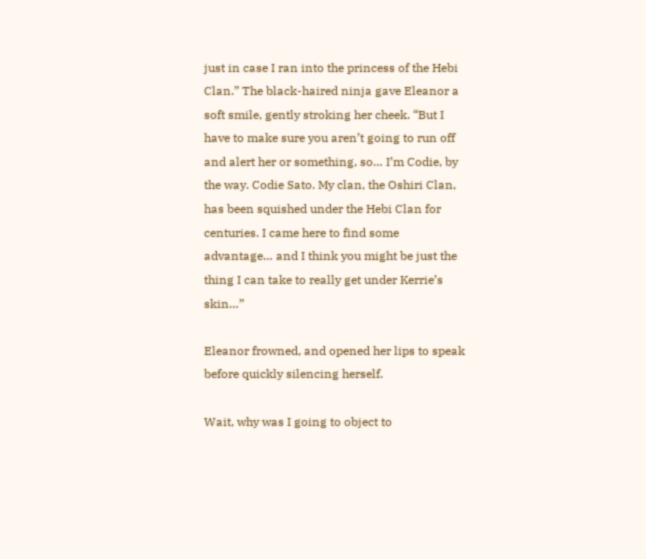just in case I ran into the princess of the Hebi Clan.” The black-haired ninja gave Eleanor a soft smile, gently stroking her cheek. “But I have to make sure you aren’t going to run off and alert her or something, so… I’m Codie, by the way. Codie Sato. My clan, the Oshiri Clan, has been squished under the Hebi Clan for centuries. I came here to find some advantage… and I think you might be just the thing I can take to really get under Kerrie’s skin…”

Eleanor frowned, and opened her lips to speak before quickly silencing herself.

Wait, why was I going to object to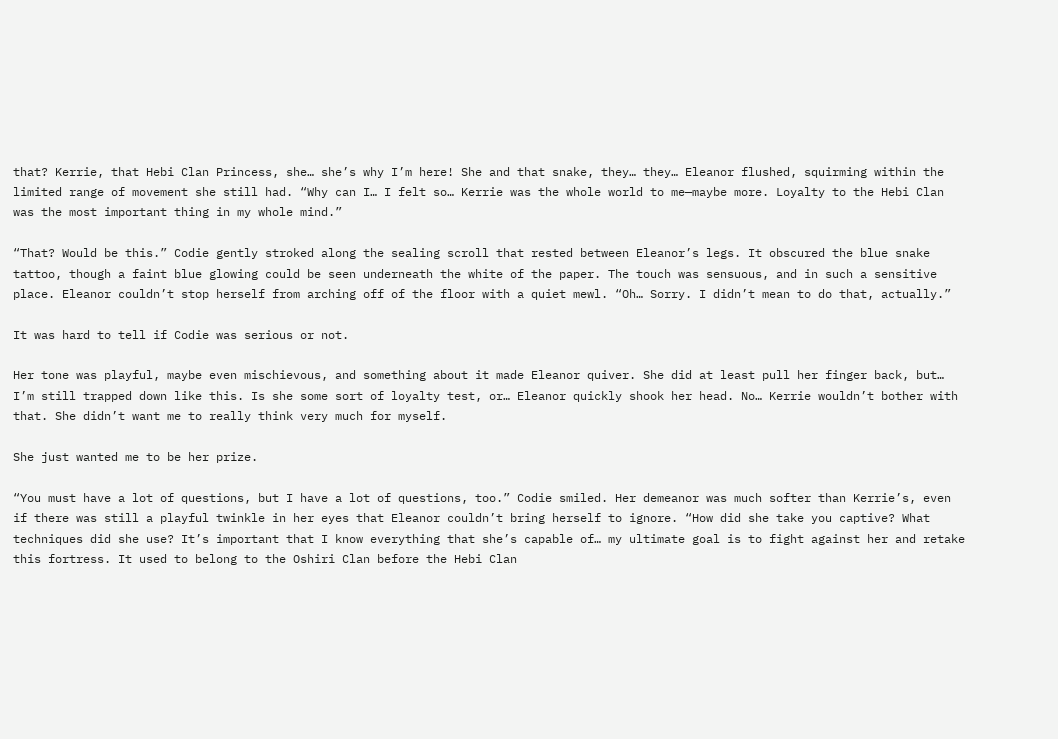that? Kerrie, that Hebi Clan Princess, she… she’s why I’m here! She and that snake, they… they… Eleanor flushed, squirming within the limited range of movement she still had. “Why can I… I felt so… Kerrie was the whole world to me—maybe more. Loyalty to the Hebi Clan was the most important thing in my whole mind.”

“That? Would be this.” Codie gently stroked along the sealing scroll that rested between Eleanor’s legs. It obscured the blue snake tattoo, though a faint blue glowing could be seen underneath the white of the paper. The touch was sensuous, and in such a sensitive place. Eleanor couldn’t stop herself from arching off of the floor with a quiet mewl. “Oh… Sorry. I didn’t mean to do that, actually.”

It was hard to tell if Codie was serious or not.

Her tone was playful, maybe even mischievous, and something about it made Eleanor quiver. She did at least pull her finger back, but… I’m still trapped down like this. Is she some sort of loyalty test, or… Eleanor quickly shook her head. No… Kerrie wouldn’t bother with that. She didn’t want me to really think very much for myself.

She just wanted me to be her prize.

“You must have a lot of questions, but I have a lot of questions, too.” Codie smiled. Her demeanor was much softer than Kerrie’s, even if there was still a playful twinkle in her eyes that Eleanor couldn’t bring herself to ignore. “How did she take you captive? What techniques did she use? It’s important that I know everything that she’s capable of… my ultimate goal is to fight against her and retake this fortress. It used to belong to the Oshiri Clan before the Hebi Clan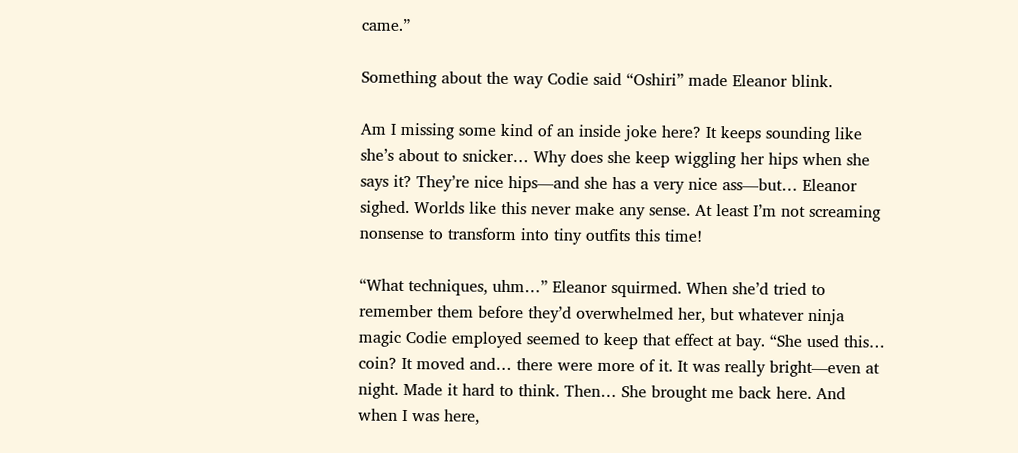came.”

Something about the way Codie said “Oshiri” made Eleanor blink.

Am I missing some kind of an inside joke here? It keeps sounding like she’s about to snicker… Why does she keep wiggling her hips when she says it? They’re nice hips—and she has a very nice ass—but… Eleanor sighed. Worlds like this never make any sense. At least I’m not screaming nonsense to transform into tiny outfits this time!

“What techniques, uhm…” Eleanor squirmed. When she’d tried to remember them before they’d overwhelmed her, but whatever ninja magic Codie employed seemed to keep that effect at bay. “She used this… coin? It moved and… there were more of it. It was really bright—even at night. Made it hard to think. Then… She brought me back here. And when I was here,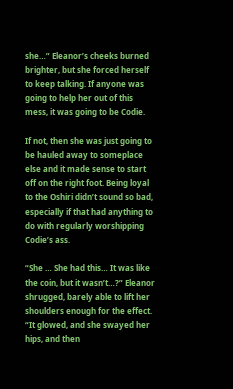she…” Eleanor’s cheeks burned brighter, but she forced herself to keep talking. If anyone was going to help her out of this mess, it was going to be Codie.

If not, then she was just going to be hauled away to someplace else and it made sense to start off on the right foot. Being loyal to the Oshiri didn’t sound so bad, especially if that had anything to do with regularly worshipping Codie’s ass.

“She … She had this… It was like the coin, but it wasn’t…?” Eleanor shrugged, barely able to lift her shoulders enough for the effect. “It glowed, and she swayed her hips, and then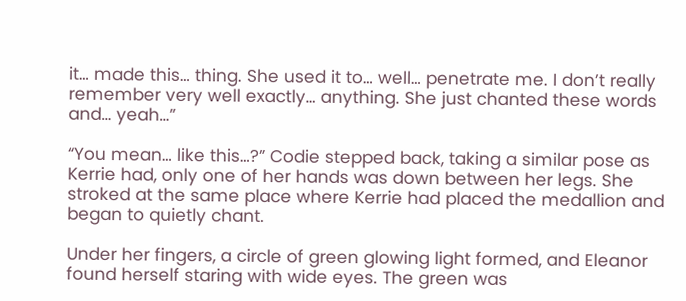it… made this… thing. She used it to… well… penetrate me. I don’t really remember very well exactly… anything. She just chanted these words and… yeah…”

“You mean… like this…?” Codie stepped back, taking a similar pose as Kerrie had, only one of her hands was down between her legs. She stroked at the same place where Kerrie had placed the medallion and began to quietly chant.

Under her fingers, a circle of green glowing light formed, and Eleanor found herself staring with wide eyes. The green was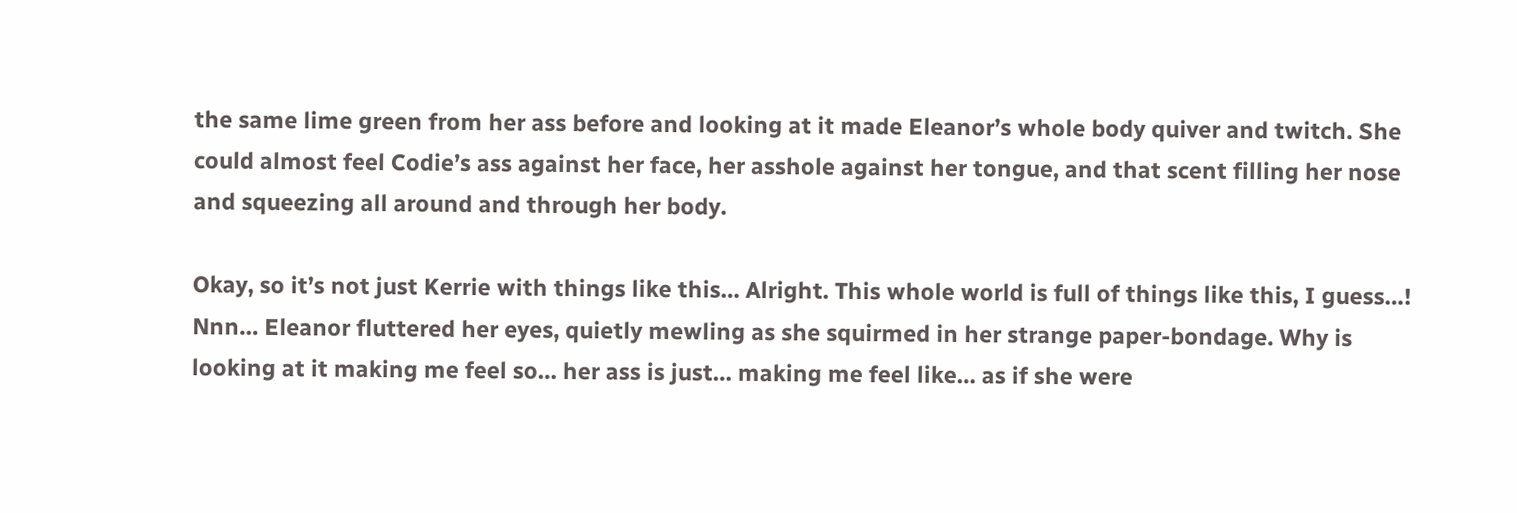the same lime green from her ass before and looking at it made Eleanor’s whole body quiver and twitch. She could almost feel Codie’s ass against her face, her asshole against her tongue, and that scent filling her nose and squeezing all around and through her body.

Okay, so it’s not just Kerrie with things like this… Alright. This whole world is full of things like this, I guess…! Nnn… Eleanor fluttered her eyes, quietly mewling as she squirmed in her strange paper-bondage. Why is looking at it making me feel so… her ass is just… making me feel like… as if she were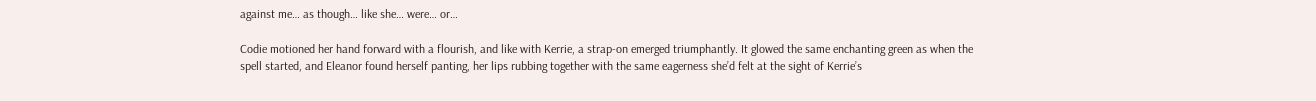against me… as though… like she… were… or…

Codie motioned her hand forward with a flourish, and like with Kerrie, a strap-on emerged triumphantly. It glowed the same enchanting green as when the spell started, and Eleanor found herself panting, her lips rubbing together with the same eagerness she’d felt at the sight of Kerrie’s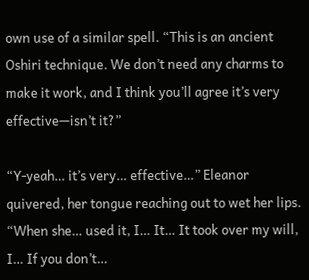own use of a similar spell. “This is an ancient Oshiri technique. We don’t need any charms to make it work, and I think you’ll agree it’s very effective—isn’t it?”

“Y-yeah… it’s very… effective…” Eleanor quivered, her tongue reaching out to wet her lips. “When she… used it, I… It… It took over my will, I… If you don’t…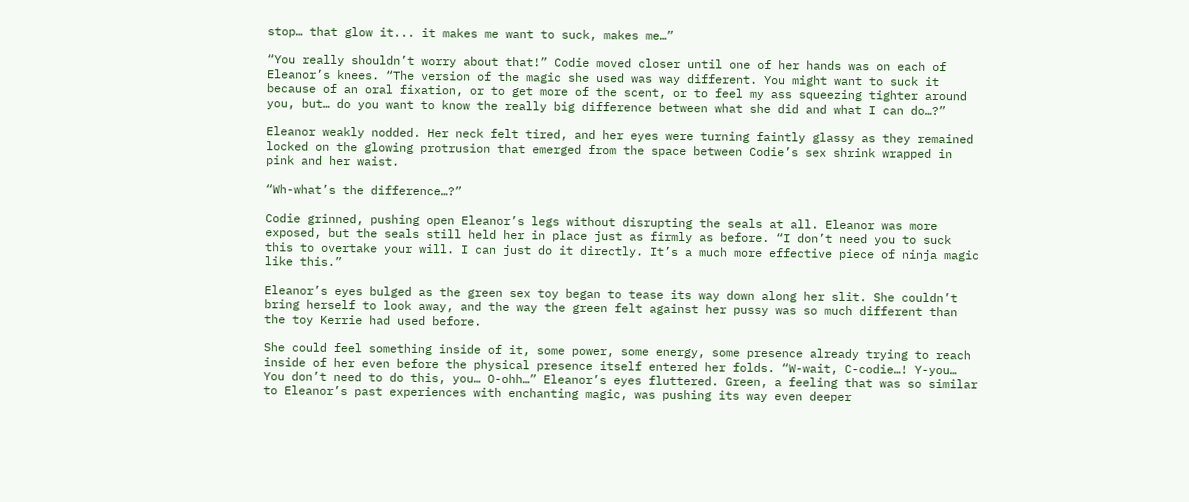stop… that glow it... it makes me want to suck, makes me…”

“You really shouldn’t worry about that!” Codie moved closer until one of her hands was on each of Eleanor’s knees. “The version of the magic she used was way different. You might want to suck it because of an oral fixation, or to get more of the scent, or to feel my ass squeezing tighter around you, but… do you want to know the really big difference between what she did and what I can do…?”

Eleanor weakly nodded. Her neck felt tired, and her eyes were turning faintly glassy as they remained locked on the glowing protrusion that emerged from the space between Codie’s sex shrink wrapped in pink and her waist.

“Wh-what’s the difference…?”

Codie grinned, pushing open Eleanor’s legs without disrupting the seals at all. Eleanor was more exposed, but the seals still held her in place just as firmly as before. “I don’t need you to suck this to overtake your will. I can just do it directly. It’s a much more effective piece of ninja magic like this.”

Eleanor’s eyes bulged as the green sex toy began to tease its way down along her slit. She couldn’t bring herself to look away, and the way the green felt against her pussy was so much different than the toy Kerrie had used before.

She could feel something inside of it, some power, some energy, some presence already trying to reach inside of her even before the physical presence itself entered her folds. “W-wait, C-codie…! Y-you… You don’t need to do this, you… O-ohh…” Eleanor’s eyes fluttered. Green, a feeling that was so similar to Eleanor’s past experiences with enchanting magic, was pushing its way even deeper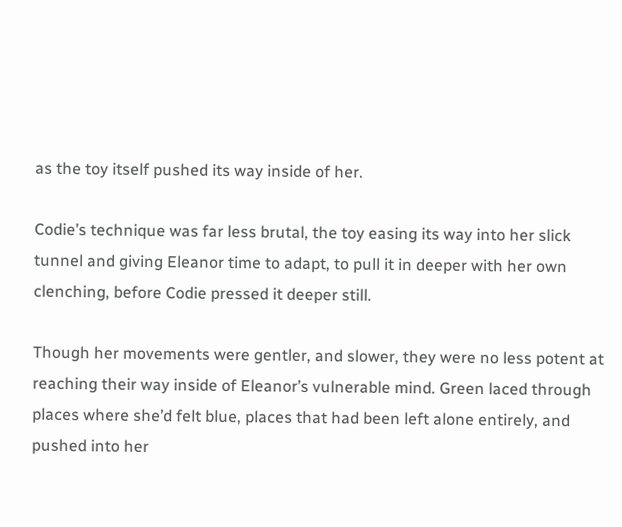as the toy itself pushed its way inside of her.

Codie’s technique was far less brutal, the toy easing its way into her slick tunnel and giving Eleanor time to adapt, to pull it in deeper with her own clenching, before Codie pressed it deeper still.

Though her movements were gentler, and slower, they were no less potent at reaching their way inside of Eleanor’s vulnerable mind. Green laced through places where she’d felt blue, places that had been left alone entirely, and pushed into her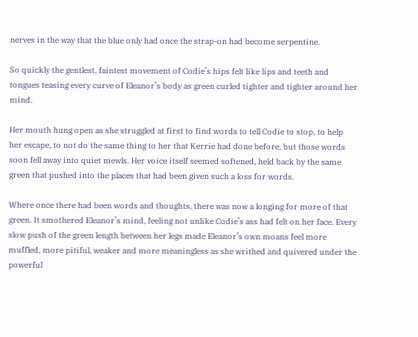nerves in the way that the blue only had once the strap-on had become serpentine.

So quickly the gentlest, faintest movement of Codie’s hips felt like lips and teeth and tongues teasing every curve of Eleanor’s body as green curled tighter and tighter around her mind.

Her mouth hung open as she struggled at first to find words to tell Codie to stop, to help her escape, to not do the same thing to her that Kerrie had done before, but those words soon fell away into quiet mewls. Her voice itself seemed softened, held back by the same green that pushed into the places that had been given such a loss for words.

Where once there had been words and thoughts, there was now a longing for more of that green. It smothered Eleanor’s mind, feeling not unlike Codie’s ass had felt on her face. Every slow push of the green length between her legs made Eleanor’s own moans feel more muffled, more pitiful, weaker and more meaningless as she writhed and quivered under the powerful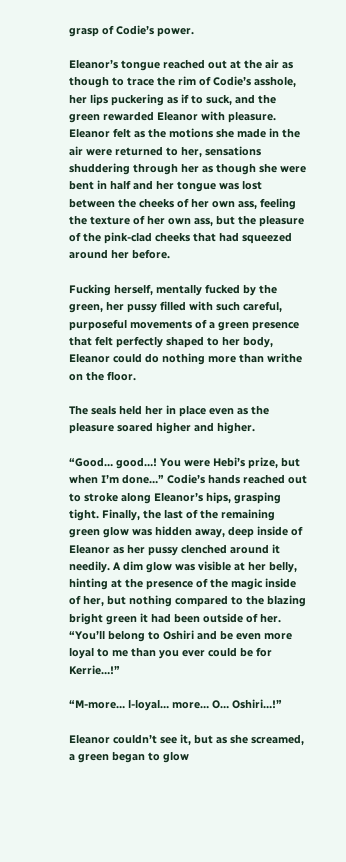grasp of Codie’s power.

Eleanor’s tongue reached out at the air as though to trace the rim of Codie’s asshole, her lips puckering as if to suck, and the green rewarded Eleanor with pleasure. Eleanor felt as the motions she made in the air were returned to her, sensations shuddering through her as though she were bent in half and her tongue was lost between the cheeks of her own ass, feeling the texture of her own ass, but the pleasure of the pink-clad cheeks that had squeezed around her before.

Fucking herself, mentally fucked by the green, her pussy filled with such careful, purposeful movements of a green presence that felt perfectly shaped to her body, Eleanor could do nothing more than writhe on the floor.

The seals held her in place even as the pleasure soared higher and higher.

“Good… good…! You were Hebi’s prize, but when I’m done…” Codie’s hands reached out to stroke along Eleanor’s hips, grasping tight. Finally, the last of the remaining green glow was hidden away, deep inside of Eleanor as her pussy clenched around it needily. A dim glow was visible at her belly, hinting at the presence of the magic inside of her, but nothing compared to the blazing bright green it had been outside of her. “You’ll belong to Oshiri and be even more loyal to me than you ever could be for Kerrie…!”

“M-more… l-loyal… more… O… Oshiri…!”

Eleanor couldn’t see it, but as she screamed, a green began to glow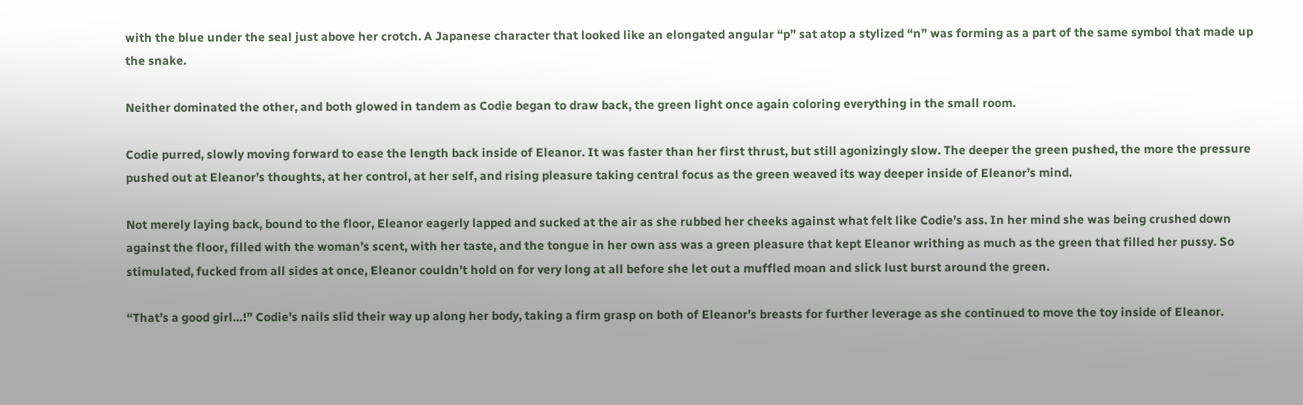with the blue under the seal just above her crotch. A Japanese character that looked like an elongated angular “p” sat atop a stylized “n” was forming as a part of the same symbol that made up the snake.

Neither dominated the other, and both glowed in tandem as Codie began to draw back, the green light once again coloring everything in the small room.

Codie purred, slowly moving forward to ease the length back inside of Eleanor. It was faster than her first thrust, but still agonizingly slow. The deeper the green pushed, the more the pressure pushed out at Eleanor’s thoughts, at her control, at her self, and rising pleasure taking central focus as the green weaved its way deeper inside of Eleanor’s mind.

Not merely laying back, bound to the floor, Eleanor eagerly lapped and sucked at the air as she rubbed her cheeks against what felt like Codie’s ass. In her mind she was being crushed down against the floor, filled with the woman’s scent, with her taste, and the tongue in her own ass was a green pleasure that kept Eleanor writhing as much as the green that filled her pussy. So stimulated, fucked from all sides at once, Eleanor couldn’t hold on for very long at all before she let out a muffled moan and slick lust burst around the green.

“That’s a good girl…!” Codie’s nails slid their way up along her body, taking a firm grasp on both of Eleanor’s breasts for further leverage as she continued to move the toy inside of Eleanor.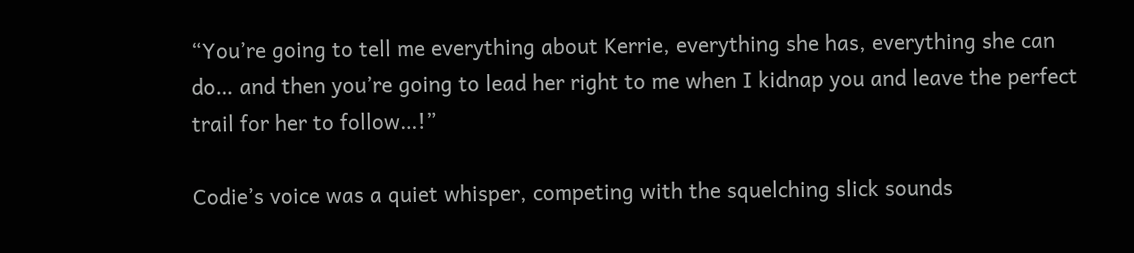“You’re going to tell me everything about Kerrie, everything she has, everything she can do… and then you’re going to lead her right to me when I kidnap you and leave the perfect trail for her to follow…!”

Codie’s voice was a quiet whisper, competing with the squelching slick sounds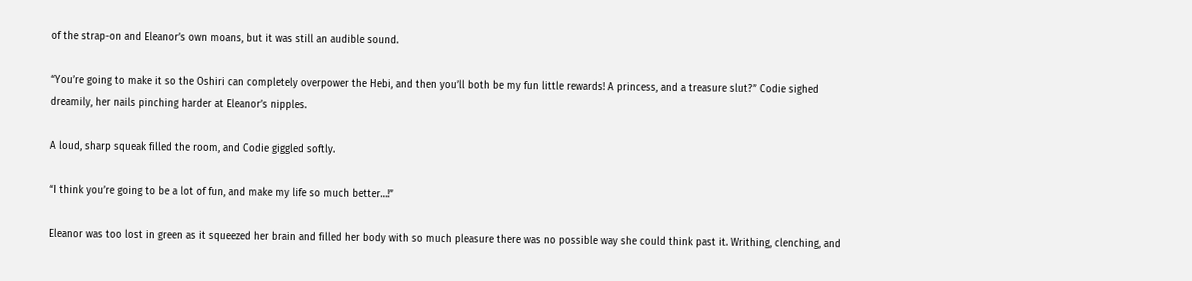of the strap-on and Eleanor’s own moans, but it was still an audible sound.

“You’re going to make it so the Oshiri can completely overpower the Hebi, and then you’ll both be my fun little rewards! A princess, and a treasure slut?” Codie sighed dreamily, her nails pinching harder at Eleanor’s nipples.

A loud, sharp squeak filled the room, and Codie giggled softly.

“I think you’re going to be a lot of fun, and make my life so much better…!”

Eleanor was too lost in green as it squeezed her brain and filled her body with so much pleasure there was no possible way she could think past it. Writhing, clenching, and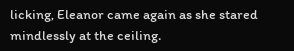licking, Eleanor came again as she stared mindlessly at the ceiling.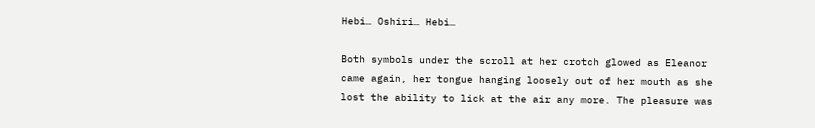Hebi… Oshiri… Hebi…

Both symbols under the scroll at her crotch glowed as Eleanor came again, her tongue hanging loosely out of her mouth as she lost the ability to lick at the air any more. The pleasure was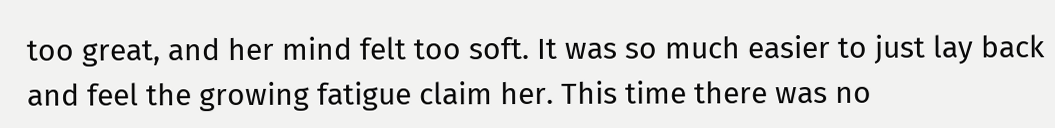too great, and her mind felt too soft. It was so much easier to just lay back and feel the growing fatigue claim her. This time there was no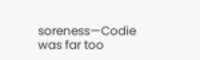soreness—Codie was far too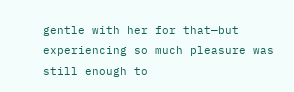gentle with her for that—but experiencing so much pleasure was still enough to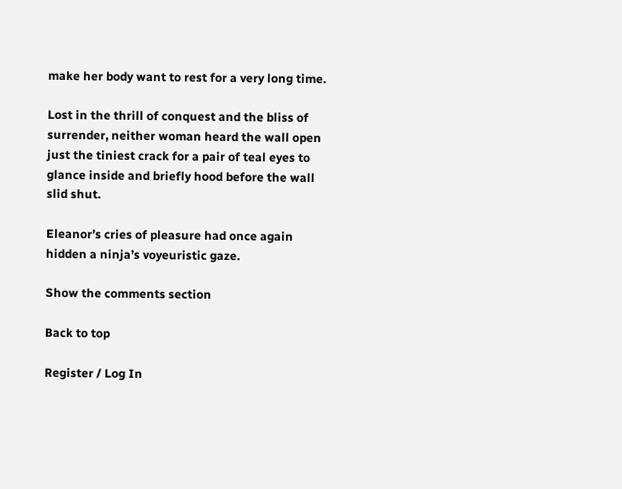make her body want to rest for a very long time.

Lost in the thrill of conquest and the bliss of surrender, neither woman heard the wall open just the tiniest crack for a pair of teal eyes to glance inside and briefly hood before the wall slid shut.

Eleanor’s cries of pleasure had once again hidden a ninja’s voyeuristic gaze.

Show the comments section

Back to top

Register / Log In